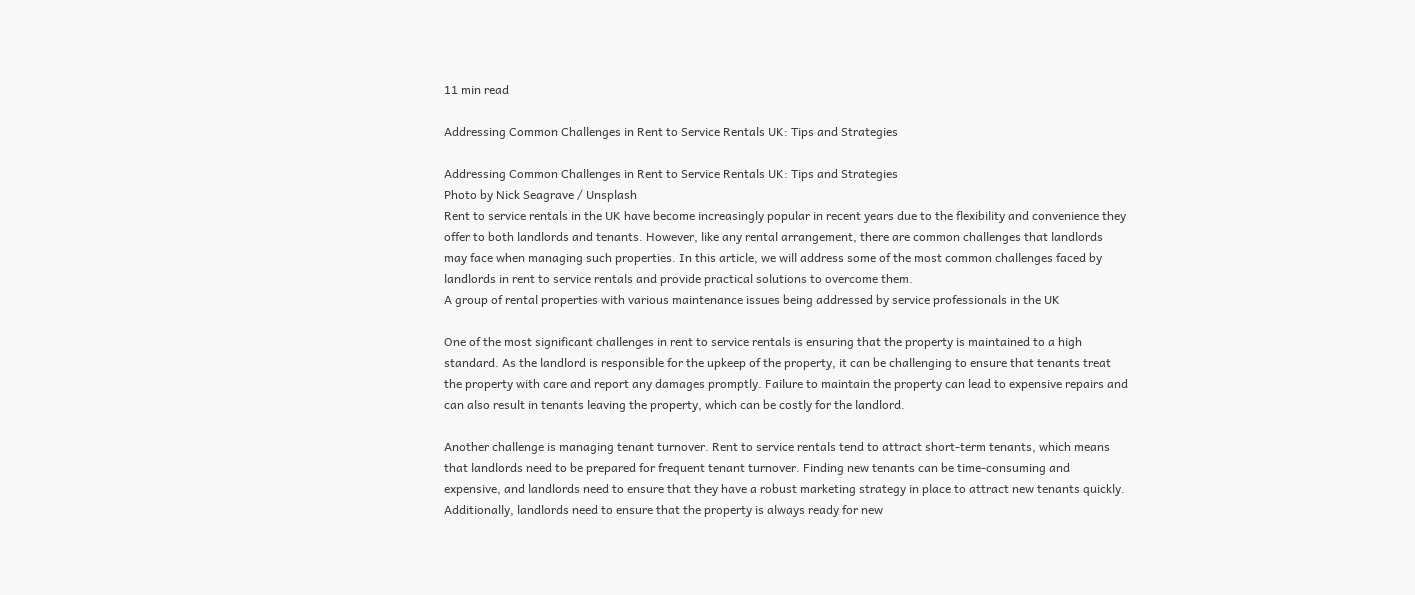11 min read

Addressing Common Challenges in Rent to Service Rentals UK: Tips and Strategies

Addressing Common Challenges in Rent to Service Rentals UK: Tips and Strategies
Photo by Nick Seagrave / Unsplash
Rent to service rentals in the UK have become increasingly popular in recent years due to the flexibility and convenience they offer to both landlords and tenants. However, like any rental arrangement, there are common challenges that landlords may face when managing such properties. In this article, we will address some of the most common challenges faced by landlords in rent to service rentals and provide practical solutions to overcome them.
A group of rental properties with various maintenance issues being addressed by service professionals in the UK

One of the most significant challenges in rent to service rentals is ensuring that the property is maintained to a high standard. As the landlord is responsible for the upkeep of the property, it can be challenging to ensure that tenants treat the property with care and report any damages promptly. Failure to maintain the property can lead to expensive repairs and can also result in tenants leaving the property, which can be costly for the landlord.

Another challenge is managing tenant turnover. Rent to service rentals tend to attract short-term tenants, which means that landlords need to be prepared for frequent tenant turnover. Finding new tenants can be time-consuming and expensive, and landlords need to ensure that they have a robust marketing strategy in place to attract new tenants quickly. Additionally, landlords need to ensure that the property is always ready for new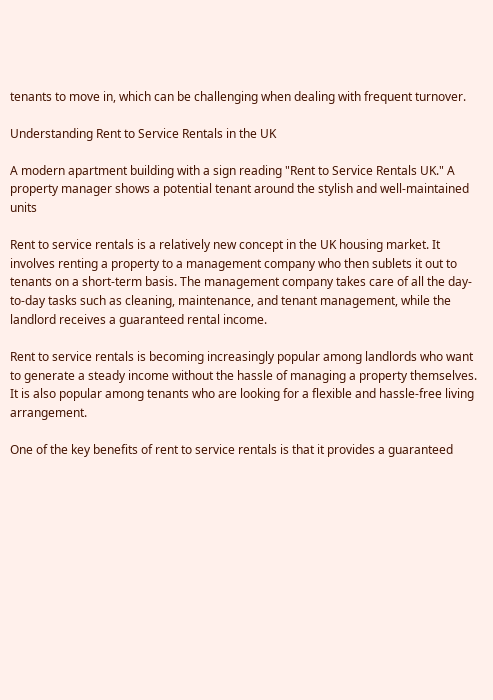tenants to move in, which can be challenging when dealing with frequent turnover.

Understanding Rent to Service Rentals in the UK

A modern apartment building with a sign reading "Rent to Service Rentals UK." A property manager shows a potential tenant around the stylish and well-maintained units

Rent to service rentals is a relatively new concept in the UK housing market. It involves renting a property to a management company who then sublets it out to tenants on a short-term basis. The management company takes care of all the day-to-day tasks such as cleaning, maintenance, and tenant management, while the landlord receives a guaranteed rental income.

Rent to service rentals is becoming increasingly popular among landlords who want to generate a steady income without the hassle of managing a property themselves. It is also popular among tenants who are looking for a flexible and hassle-free living arrangement.

One of the key benefits of rent to service rentals is that it provides a guaranteed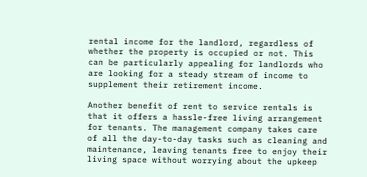rental income for the landlord, regardless of whether the property is occupied or not. This can be particularly appealing for landlords who are looking for a steady stream of income to supplement their retirement income.

Another benefit of rent to service rentals is that it offers a hassle-free living arrangement for tenants. The management company takes care of all the day-to-day tasks such as cleaning and maintenance, leaving tenants free to enjoy their living space without worrying about the upkeep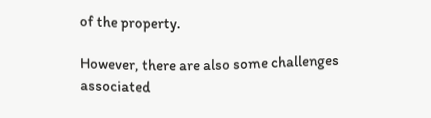of the property.

However, there are also some challenges associated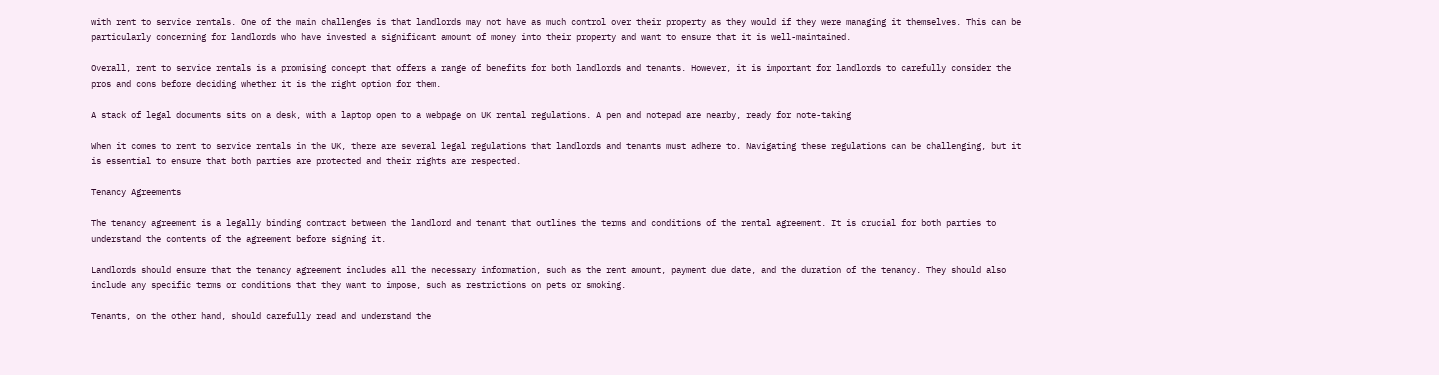with rent to service rentals. One of the main challenges is that landlords may not have as much control over their property as they would if they were managing it themselves. This can be particularly concerning for landlords who have invested a significant amount of money into their property and want to ensure that it is well-maintained.

Overall, rent to service rentals is a promising concept that offers a range of benefits for both landlords and tenants. However, it is important for landlords to carefully consider the pros and cons before deciding whether it is the right option for them.

A stack of legal documents sits on a desk, with a laptop open to a webpage on UK rental regulations. A pen and notepad are nearby, ready for note-taking

When it comes to rent to service rentals in the UK, there are several legal regulations that landlords and tenants must adhere to. Navigating these regulations can be challenging, but it is essential to ensure that both parties are protected and their rights are respected.

Tenancy Agreements

The tenancy agreement is a legally binding contract between the landlord and tenant that outlines the terms and conditions of the rental agreement. It is crucial for both parties to understand the contents of the agreement before signing it.

Landlords should ensure that the tenancy agreement includes all the necessary information, such as the rent amount, payment due date, and the duration of the tenancy. They should also include any specific terms or conditions that they want to impose, such as restrictions on pets or smoking.

Tenants, on the other hand, should carefully read and understand the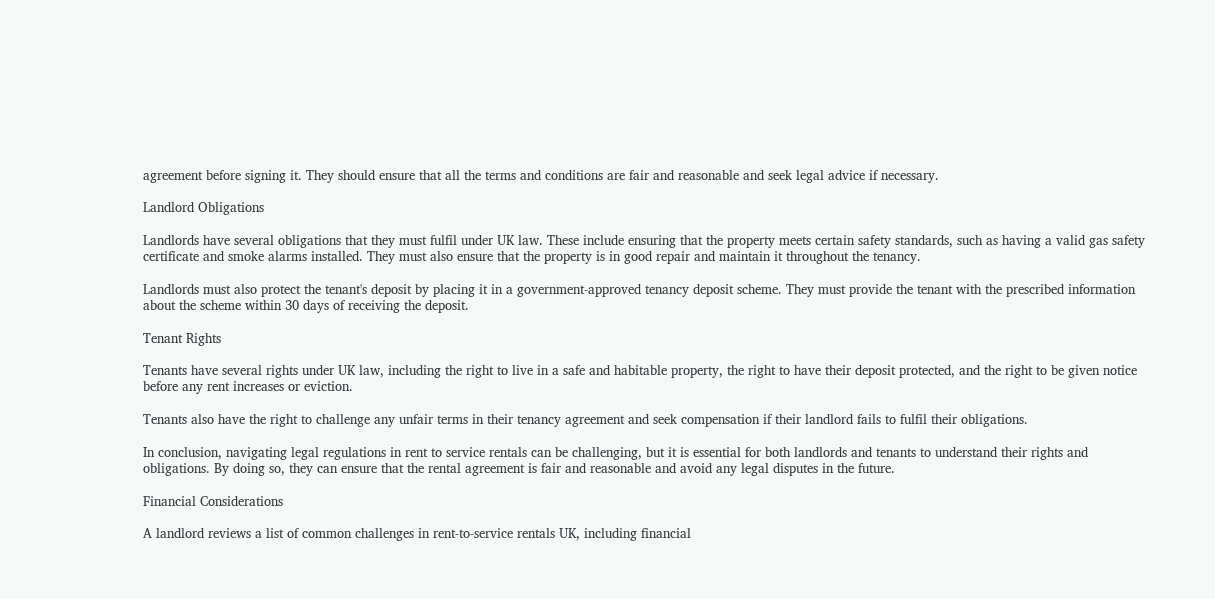agreement before signing it. They should ensure that all the terms and conditions are fair and reasonable and seek legal advice if necessary.

Landlord Obligations

Landlords have several obligations that they must fulfil under UK law. These include ensuring that the property meets certain safety standards, such as having a valid gas safety certificate and smoke alarms installed. They must also ensure that the property is in good repair and maintain it throughout the tenancy.

Landlords must also protect the tenant's deposit by placing it in a government-approved tenancy deposit scheme. They must provide the tenant with the prescribed information about the scheme within 30 days of receiving the deposit.

Tenant Rights

Tenants have several rights under UK law, including the right to live in a safe and habitable property, the right to have their deposit protected, and the right to be given notice before any rent increases or eviction.

Tenants also have the right to challenge any unfair terms in their tenancy agreement and seek compensation if their landlord fails to fulfil their obligations.

In conclusion, navigating legal regulations in rent to service rentals can be challenging, but it is essential for both landlords and tenants to understand their rights and obligations. By doing so, they can ensure that the rental agreement is fair and reasonable and avoid any legal disputes in the future.

Financial Considerations

A landlord reviews a list of common challenges in rent-to-service rentals UK, including financial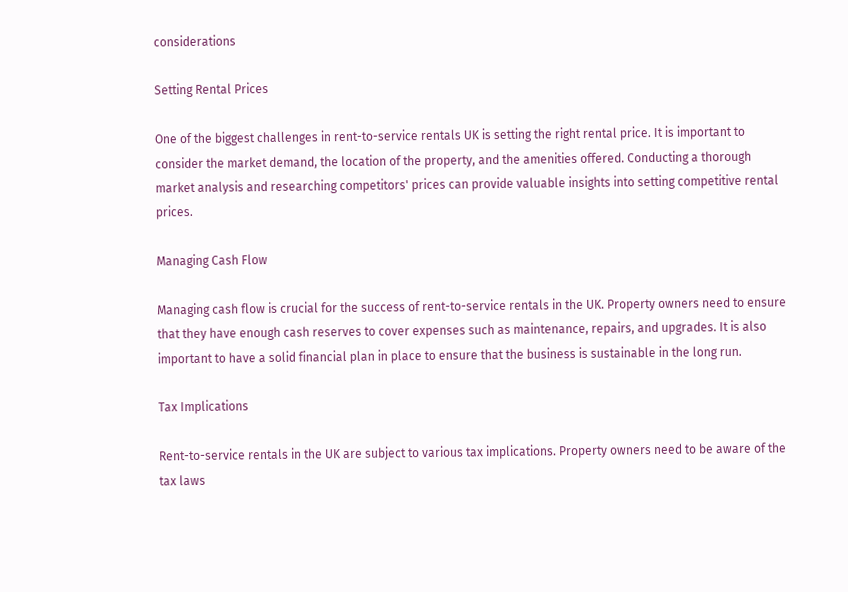considerations

Setting Rental Prices

One of the biggest challenges in rent-to-service rentals UK is setting the right rental price. It is important to consider the market demand, the location of the property, and the amenities offered. Conducting a thorough market analysis and researching competitors' prices can provide valuable insights into setting competitive rental prices.

Managing Cash Flow

Managing cash flow is crucial for the success of rent-to-service rentals in the UK. Property owners need to ensure that they have enough cash reserves to cover expenses such as maintenance, repairs, and upgrades. It is also important to have a solid financial plan in place to ensure that the business is sustainable in the long run.

Tax Implications

Rent-to-service rentals in the UK are subject to various tax implications. Property owners need to be aware of the tax laws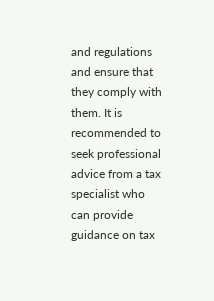and regulations and ensure that they comply with them. It is recommended to seek professional advice from a tax specialist who can provide guidance on tax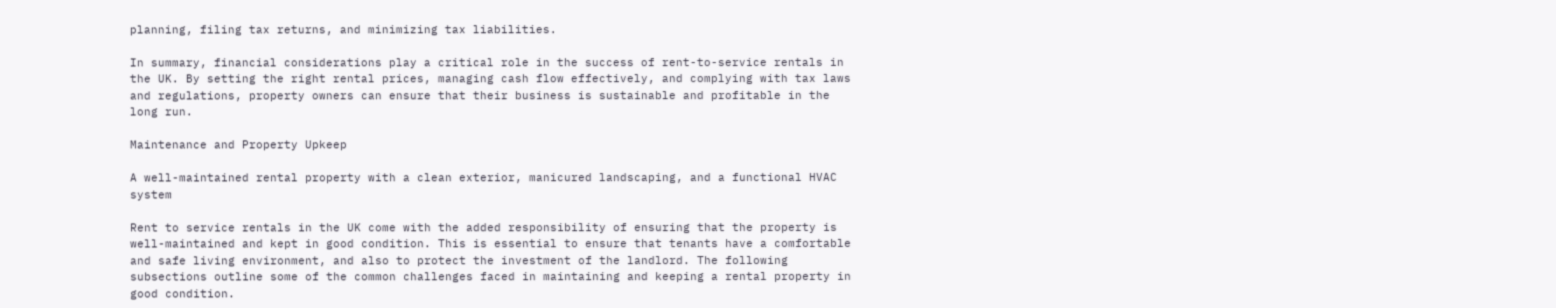planning, filing tax returns, and minimizing tax liabilities.

In summary, financial considerations play a critical role in the success of rent-to-service rentals in the UK. By setting the right rental prices, managing cash flow effectively, and complying with tax laws and regulations, property owners can ensure that their business is sustainable and profitable in the long run.

Maintenance and Property Upkeep

A well-maintained rental property with a clean exterior, manicured landscaping, and a functional HVAC system

Rent to service rentals in the UK come with the added responsibility of ensuring that the property is well-maintained and kept in good condition. This is essential to ensure that tenants have a comfortable and safe living environment, and also to protect the investment of the landlord. The following subsections outline some of the common challenges faced in maintaining and keeping a rental property in good condition.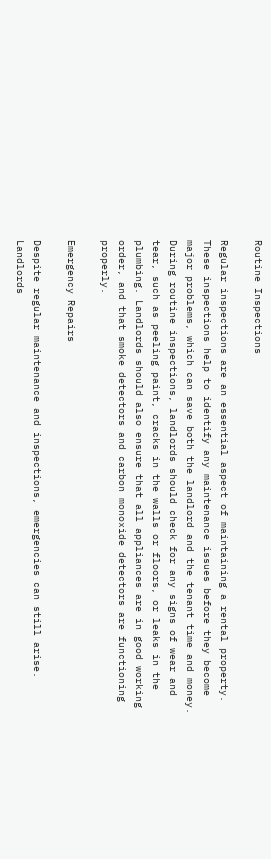Routine Inspections

Regular inspections are an essential aspect of maintaining a rental property. These inspections help to identify any maintenance issues before they become major problems, which can save both the landlord and the tenant time and money. During routine inspections, landlords should check for any signs of wear and tear, such as peeling paint, cracks in the walls or floors, or leaks in the plumbing. Landlords should also ensure that all appliances are in good working order, and that smoke detectors and carbon monoxide detectors are functioning properly.

Emergency Repairs

Despite regular maintenance and inspections, emergencies can still arise. Landlords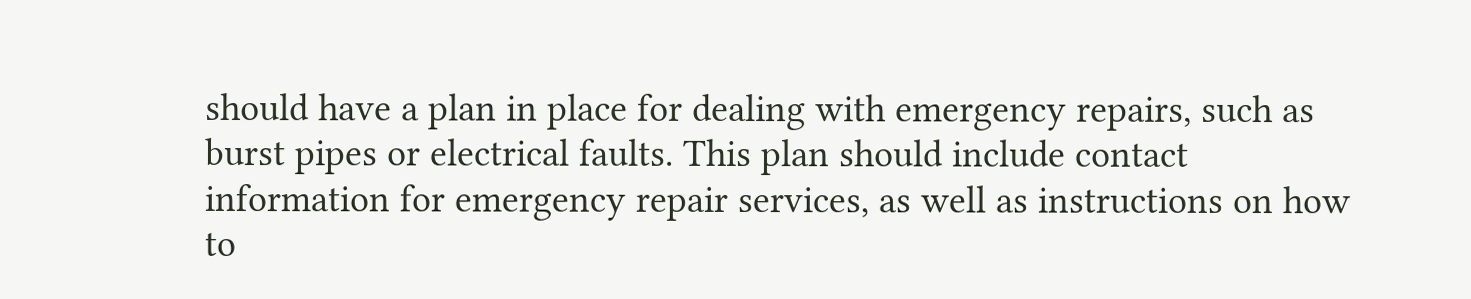should have a plan in place for dealing with emergency repairs, such as burst pipes or electrical faults. This plan should include contact information for emergency repair services, as well as instructions on how to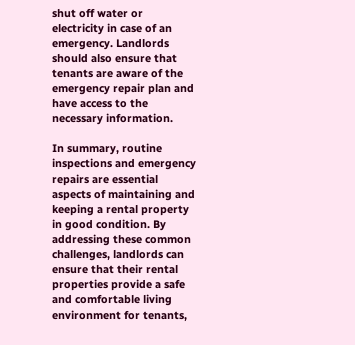shut off water or electricity in case of an emergency. Landlords should also ensure that tenants are aware of the emergency repair plan and have access to the necessary information.

In summary, routine inspections and emergency repairs are essential aspects of maintaining and keeping a rental property in good condition. By addressing these common challenges, landlords can ensure that their rental properties provide a safe and comfortable living environment for tenants,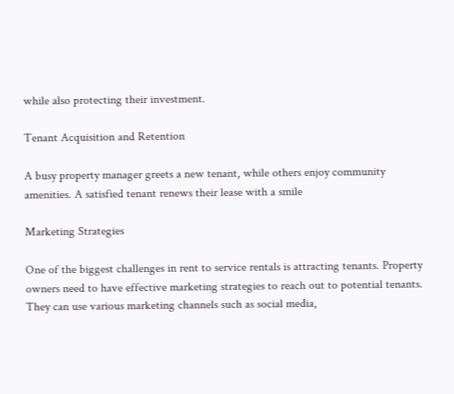while also protecting their investment.

Tenant Acquisition and Retention

A busy property manager greets a new tenant, while others enjoy community amenities. A satisfied tenant renews their lease with a smile

Marketing Strategies

One of the biggest challenges in rent to service rentals is attracting tenants. Property owners need to have effective marketing strategies to reach out to potential tenants. They can use various marketing channels such as social media,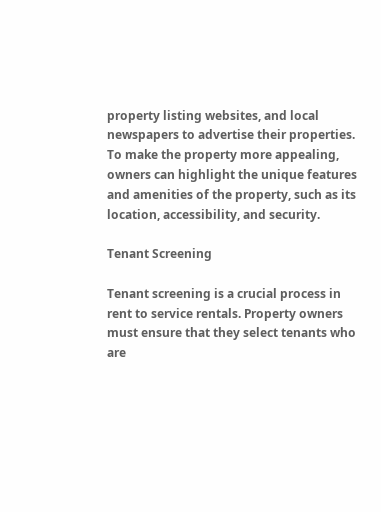property listing websites, and local newspapers to advertise their properties. To make the property more appealing, owners can highlight the unique features and amenities of the property, such as its location, accessibility, and security.

Tenant Screening

Tenant screening is a crucial process in rent to service rentals. Property owners must ensure that they select tenants who are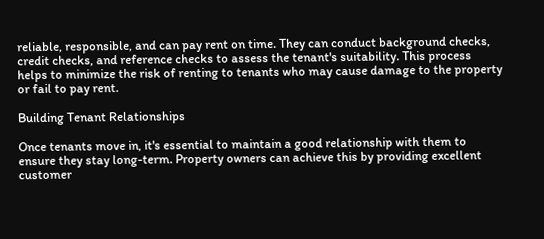reliable, responsible, and can pay rent on time. They can conduct background checks, credit checks, and reference checks to assess the tenant's suitability. This process helps to minimize the risk of renting to tenants who may cause damage to the property or fail to pay rent.

Building Tenant Relationships

Once tenants move in, it's essential to maintain a good relationship with them to ensure they stay long-term. Property owners can achieve this by providing excellent customer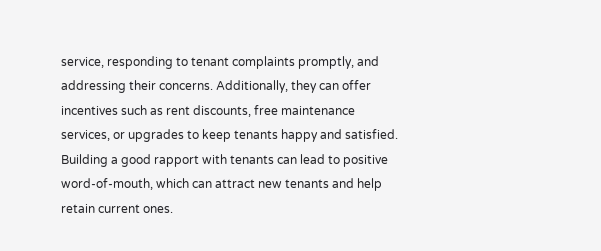service, responding to tenant complaints promptly, and addressing their concerns. Additionally, they can offer incentives such as rent discounts, free maintenance services, or upgrades to keep tenants happy and satisfied. Building a good rapport with tenants can lead to positive word-of-mouth, which can attract new tenants and help retain current ones.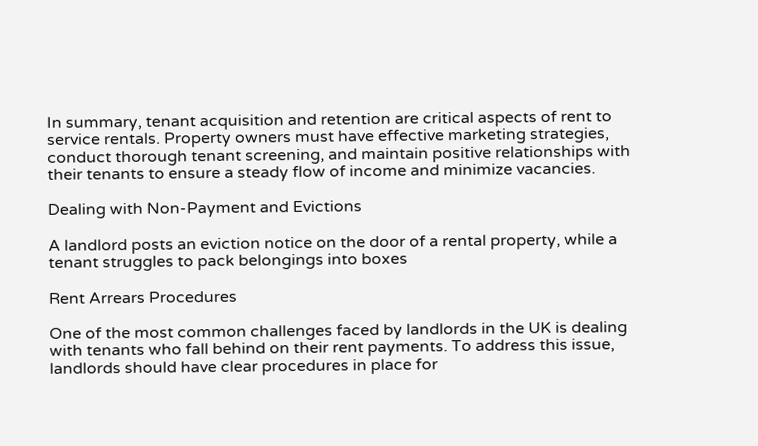In summary, tenant acquisition and retention are critical aspects of rent to service rentals. Property owners must have effective marketing strategies, conduct thorough tenant screening, and maintain positive relationships with their tenants to ensure a steady flow of income and minimize vacancies.

Dealing with Non-Payment and Evictions

A landlord posts an eviction notice on the door of a rental property, while a tenant struggles to pack belongings into boxes

Rent Arrears Procedures

One of the most common challenges faced by landlords in the UK is dealing with tenants who fall behind on their rent payments. To address this issue, landlords should have clear procedures in place for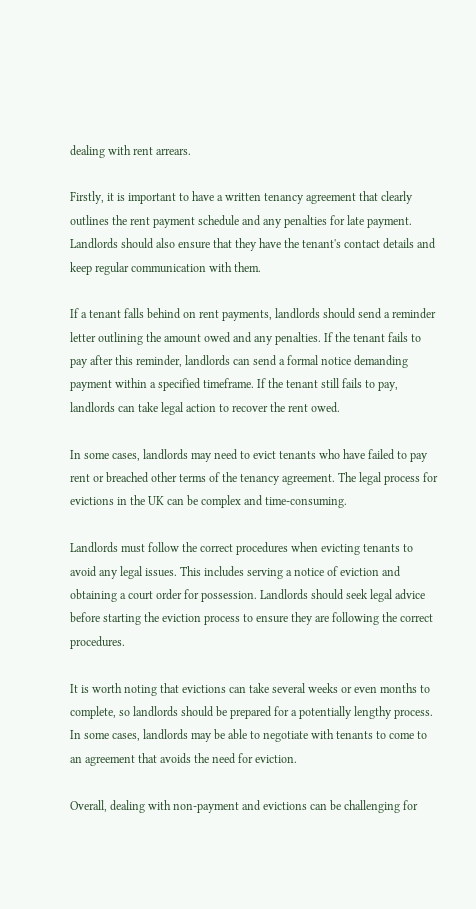dealing with rent arrears.

Firstly, it is important to have a written tenancy agreement that clearly outlines the rent payment schedule and any penalties for late payment. Landlords should also ensure that they have the tenant's contact details and keep regular communication with them.

If a tenant falls behind on rent payments, landlords should send a reminder letter outlining the amount owed and any penalties. If the tenant fails to pay after this reminder, landlords can send a formal notice demanding payment within a specified timeframe. If the tenant still fails to pay, landlords can take legal action to recover the rent owed.

In some cases, landlords may need to evict tenants who have failed to pay rent or breached other terms of the tenancy agreement. The legal process for evictions in the UK can be complex and time-consuming.

Landlords must follow the correct procedures when evicting tenants to avoid any legal issues. This includes serving a notice of eviction and obtaining a court order for possession. Landlords should seek legal advice before starting the eviction process to ensure they are following the correct procedures.

It is worth noting that evictions can take several weeks or even months to complete, so landlords should be prepared for a potentially lengthy process. In some cases, landlords may be able to negotiate with tenants to come to an agreement that avoids the need for eviction.

Overall, dealing with non-payment and evictions can be challenging for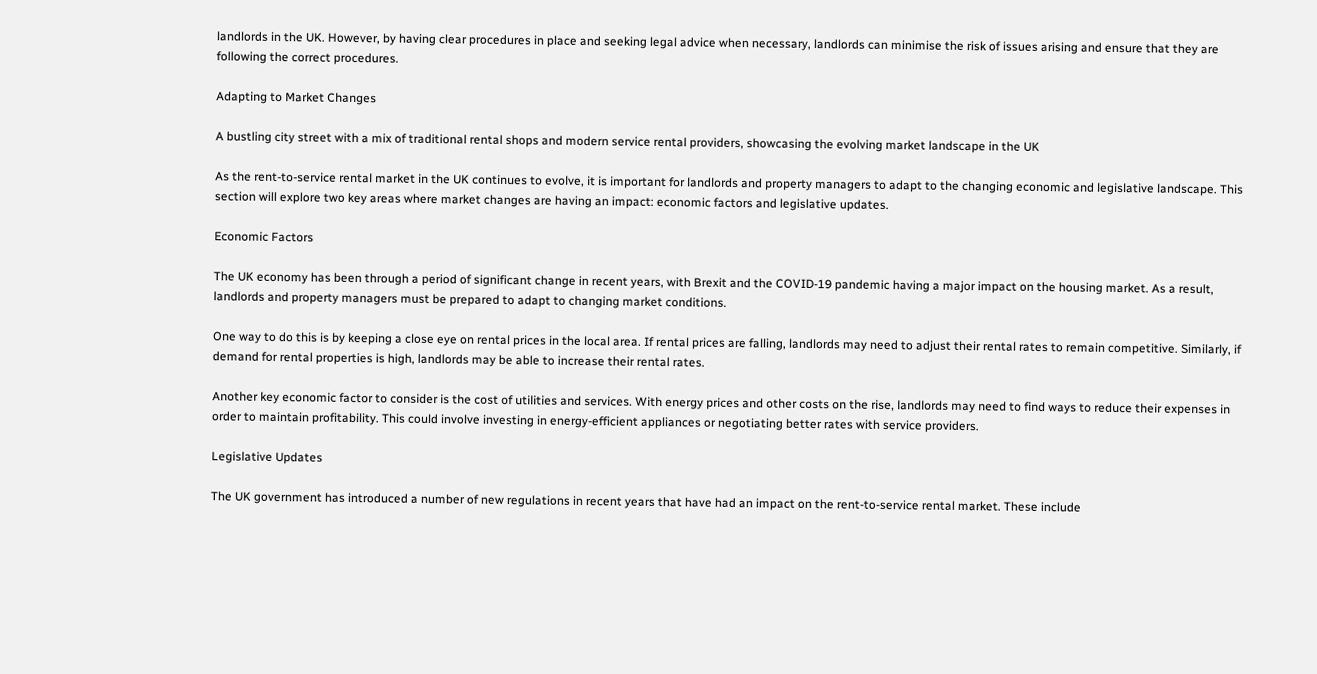landlords in the UK. However, by having clear procedures in place and seeking legal advice when necessary, landlords can minimise the risk of issues arising and ensure that they are following the correct procedures.

Adapting to Market Changes

A bustling city street with a mix of traditional rental shops and modern service rental providers, showcasing the evolving market landscape in the UK

As the rent-to-service rental market in the UK continues to evolve, it is important for landlords and property managers to adapt to the changing economic and legislative landscape. This section will explore two key areas where market changes are having an impact: economic factors and legislative updates.

Economic Factors

The UK economy has been through a period of significant change in recent years, with Brexit and the COVID-19 pandemic having a major impact on the housing market. As a result, landlords and property managers must be prepared to adapt to changing market conditions.

One way to do this is by keeping a close eye on rental prices in the local area. If rental prices are falling, landlords may need to adjust their rental rates to remain competitive. Similarly, if demand for rental properties is high, landlords may be able to increase their rental rates.

Another key economic factor to consider is the cost of utilities and services. With energy prices and other costs on the rise, landlords may need to find ways to reduce their expenses in order to maintain profitability. This could involve investing in energy-efficient appliances or negotiating better rates with service providers.

Legislative Updates

The UK government has introduced a number of new regulations in recent years that have had an impact on the rent-to-service rental market. These include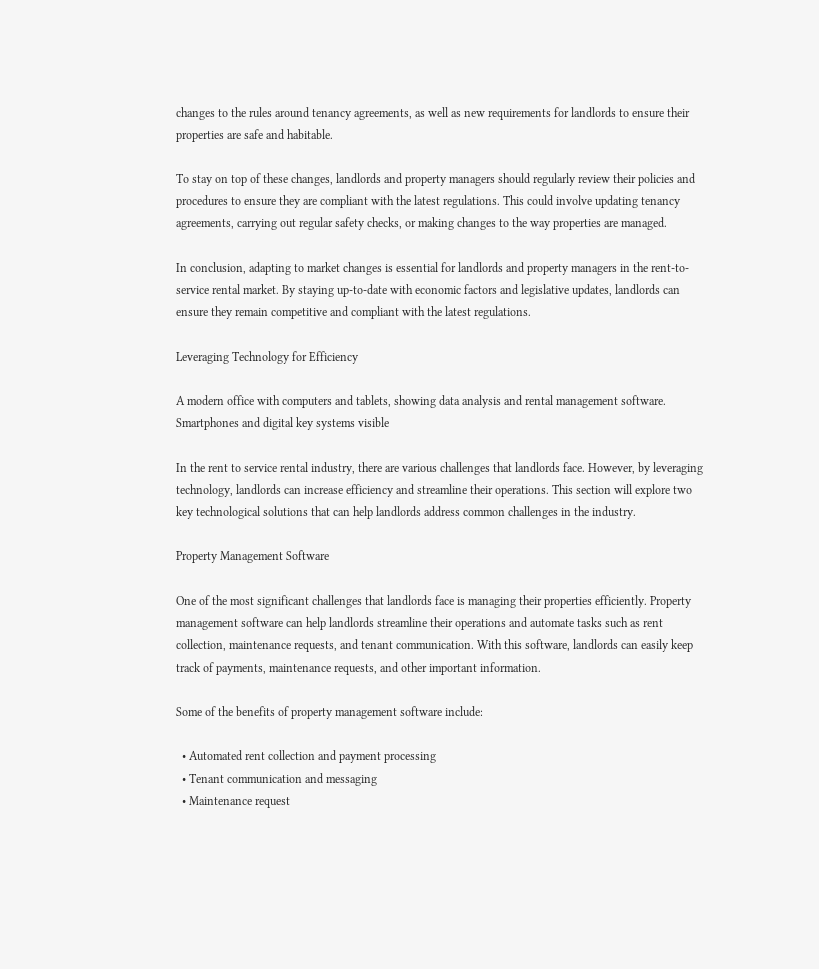changes to the rules around tenancy agreements, as well as new requirements for landlords to ensure their properties are safe and habitable.

To stay on top of these changes, landlords and property managers should regularly review their policies and procedures to ensure they are compliant with the latest regulations. This could involve updating tenancy agreements, carrying out regular safety checks, or making changes to the way properties are managed.

In conclusion, adapting to market changes is essential for landlords and property managers in the rent-to-service rental market. By staying up-to-date with economic factors and legislative updates, landlords can ensure they remain competitive and compliant with the latest regulations.

Leveraging Technology for Efficiency

A modern office with computers and tablets, showing data analysis and rental management software. Smartphones and digital key systems visible

In the rent to service rental industry, there are various challenges that landlords face. However, by leveraging technology, landlords can increase efficiency and streamline their operations. This section will explore two key technological solutions that can help landlords address common challenges in the industry.

Property Management Software

One of the most significant challenges that landlords face is managing their properties efficiently. Property management software can help landlords streamline their operations and automate tasks such as rent collection, maintenance requests, and tenant communication. With this software, landlords can easily keep track of payments, maintenance requests, and other important information.

Some of the benefits of property management software include:

  • Automated rent collection and payment processing
  • Tenant communication and messaging
  • Maintenance request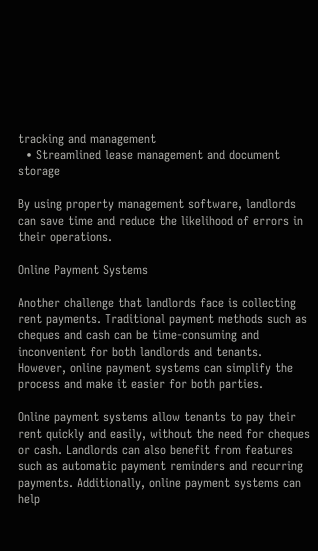tracking and management
  • Streamlined lease management and document storage

By using property management software, landlords can save time and reduce the likelihood of errors in their operations.

Online Payment Systems

Another challenge that landlords face is collecting rent payments. Traditional payment methods such as cheques and cash can be time-consuming and inconvenient for both landlords and tenants. However, online payment systems can simplify the process and make it easier for both parties.

Online payment systems allow tenants to pay their rent quickly and easily, without the need for cheques or cash. Landlords can also benefit from features such as automatic payment reminders and recurring payments. Additionally, online payment systems can help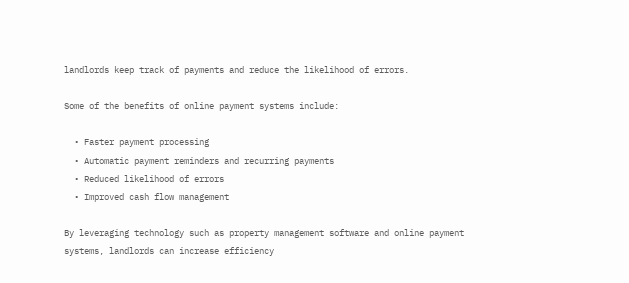landlords keep track of payments and reduce the likelihood of errors.

Some of the benefits of online payment systems include:

  • Faster payment processing
  • Automatic payment reminders and recurring payments
  • Reduced likelihood of errors
  • Improved cash flow management

By leveraging technology such as property management software and online payment systems, landlords can increase efficiency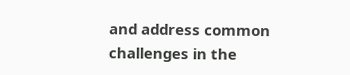and address common challenges in the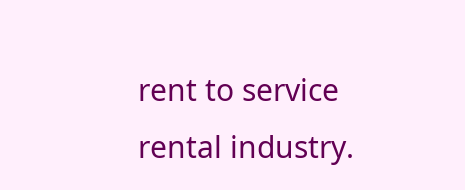rent to service rental industry.